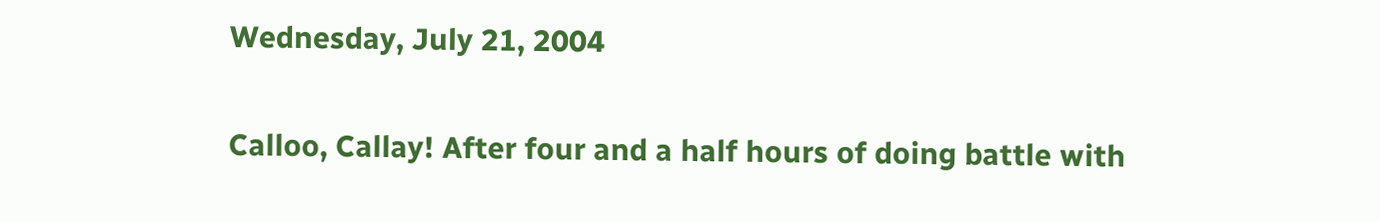Wednesday, July 21, 2004

Calloo, Callay! After four and a half hours of doing battle with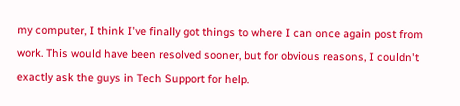my computer, I think I've finally got things to where I can once again post from work. This would have been resolved sooner, but for obvious reasons, I couldn't exactly ask the guys in Tech Support for help.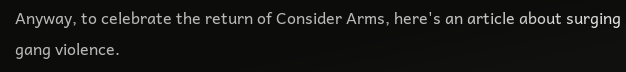Anyway, to celebrate the return of Consider Arms, here's an article about surging gang violence.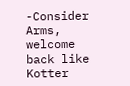-Consider Arms, welcome back like Kotter